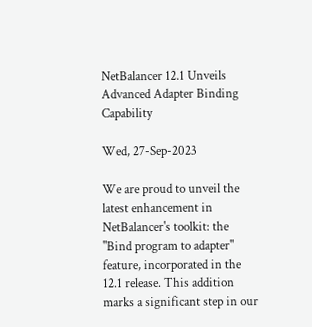NetBalancer 12.1 Unveils Advanced Adapter Binding Capability

Wed, 27-Sep-2023

We are proud to unveil the latest enhancement in NetBalancer's toolkit: the "Bind program to adapter" feature, incorporated in the 12.1 release. This addition marks a significant step in our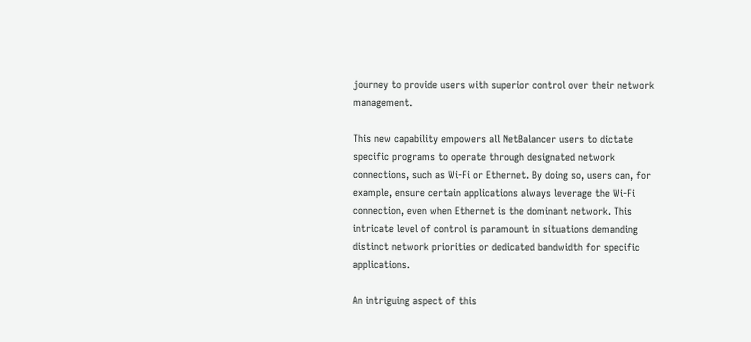journey to provide users with superior control over their network management.

This new capability empowers all NetBalancer users to dictate specific programs to operate through designated network connections, such as Wi-Fi or Ethernet. By doing so, users can, for example, ensure certain applications always leverage the Wi-Fi connection, even when Ethernet is the dominant network. This intricate level of control is paramount in situations demanding distinct network priorities or dedicated bandwidth for specific applications.

An intriguing aspect of this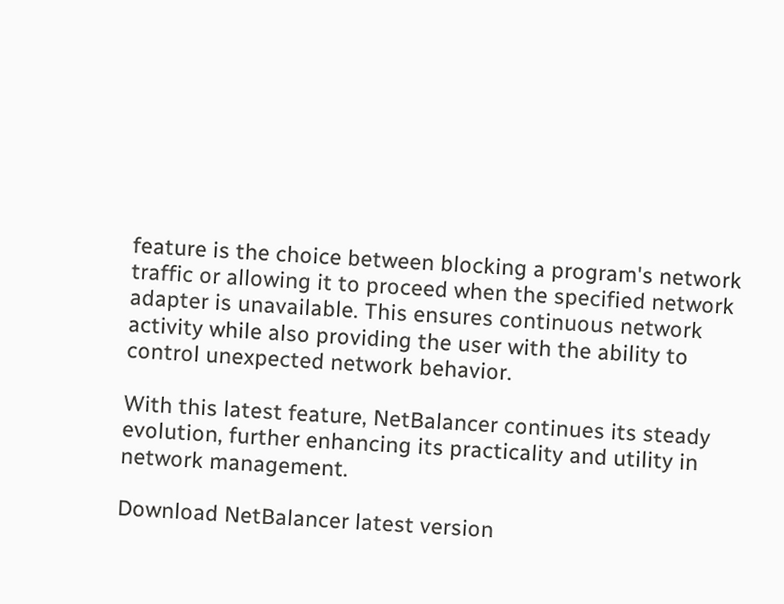feature is the choice between blocking a program's network traffic or allowing it to proceed when the specified network adapter is unavailable. This ensures continuous network activity while also providing the user with the ability to control unexpected network behavior.

With this latest feature, NetBalancer continues its steady evolution, further enhancing its practicality and utility in network management.

Download NetBalancer latest version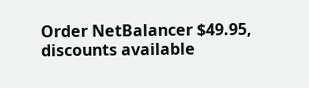Order NetBalancer $49.95, discounts available